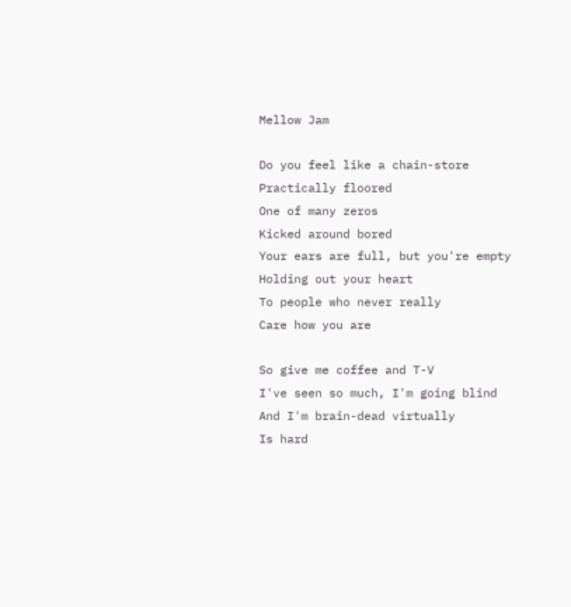Mellow Jam

Do you feel like a chain-store
Practically floored
One of many zeros
Kicked around bored
Your ears are full, but you're empty
Holding out your heart
To people who never really
Care how you are

So give me coffee and T-V
I've seen so much, I'm going blind
And I'm brain-dead virtually
Is hard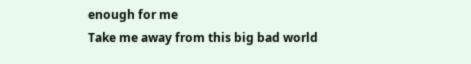enough for me
Take me away from this big bad world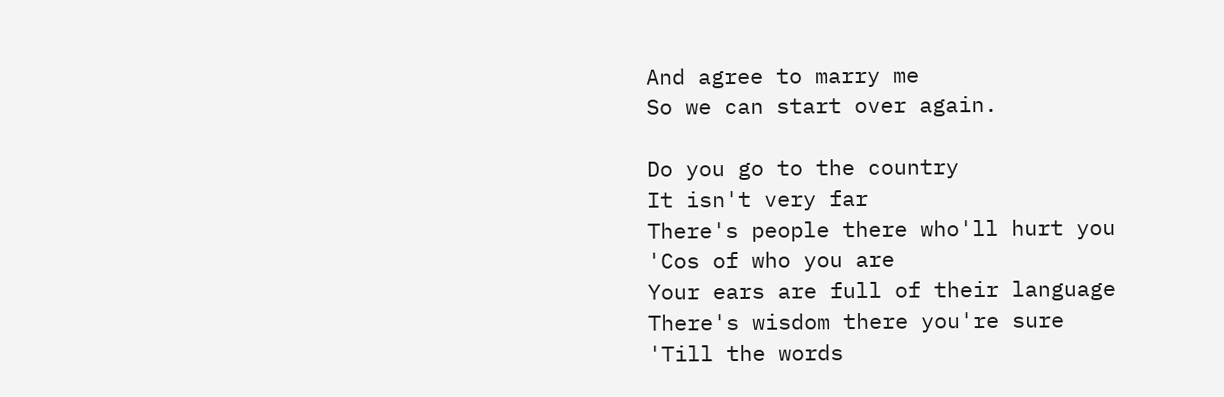And agree to marry me
So we can start over again.

Do you go to the country
It isn't very far
There's people there who'll hurt you
'Cos of who you are
Your ears are full of their language
There's wisdom there you're sure
'Till the words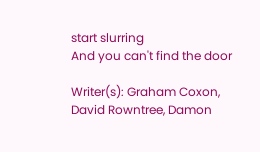start slurring
And you can't find the door

Writer(s): Graham Coxon, David Rowntree, Damon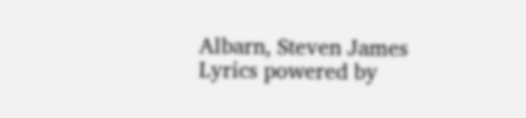Albarn, Steven James
Lyrics powered by